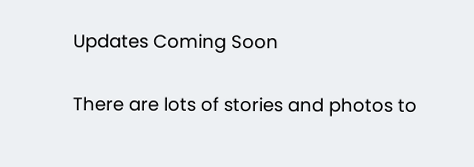Updates Coming Soon

There are lots of stories and photos to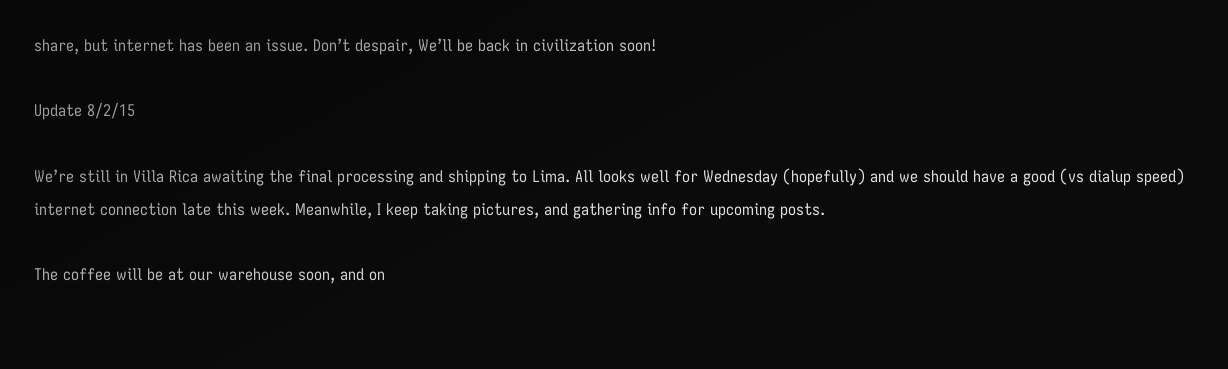share, but internet has been an issue. Don’t despair, We’ll be back in civilization soon!

Update 8/2/15

We’re still in Villa Rica awaiting the final processing and shipping to Lima. All looks well for Wednesday (hopefully) and we should have a good (vs dialup speed)  internet connection late this week. Meanwhile, I keep taking pictures, and gathering info for upcoming posts.

The coffee will be at our warehouse soon, and on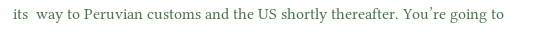its  way to Peruvian customs and the US shortly thereafter. You’re going to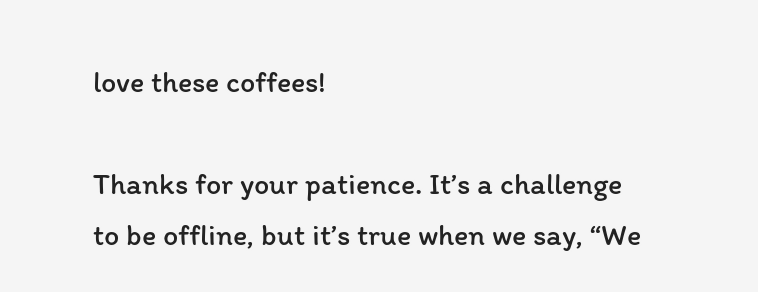love these coffees!

Thanks for your patience. It’s a challenge to be offline, but it’s true when we say, “We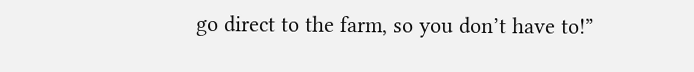go direct to the farm, so you don’t have to!”